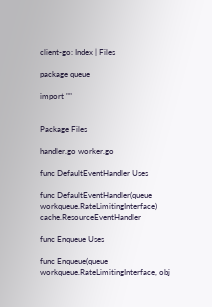client-go: Index | Files

package queue

import ""


Package Files

handler.go worker.go

func DefaultEventHandler Uses

func DefaultEventHandler(queue workqueue.RateLimitingInterface) cache.ResourceEventHandler

func Enqueue Uses

func Enqueue(queue workqueue.RateLimitingInterface, obj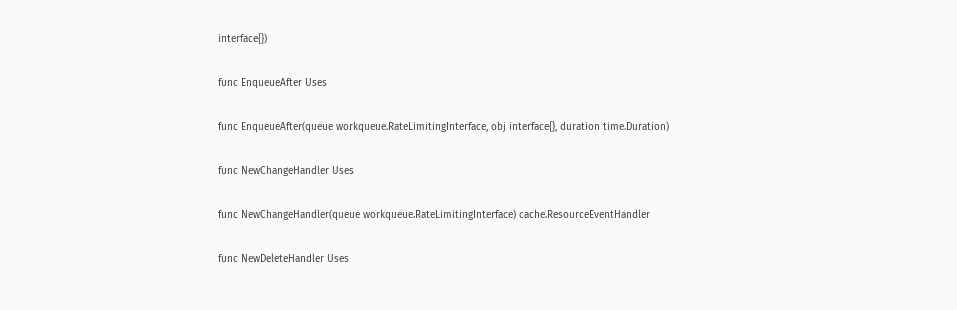interface{})

func EnqueueAfter Uses

func EnqueueAfter(queue workqueue.RateLimitingInterface, obj interface{}, duration time.Duration)

func NewChangeHandler Uses

func NewChangeHandler(queue workqueue.RateLimitingInterface) cache.ResourceEventHandler

func NewDeleteHandler Uses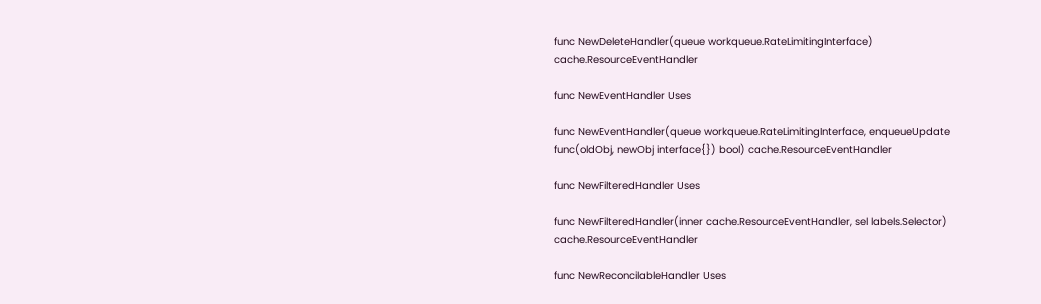func NewDeleteHandler(queue workqueue.RateLimitingInterface) cache.ResourceEventHandler

func NewEventHandler Uses

func NewEventHandler(queue workqueue.RateLimitingInterface, enqueueUpdate func(oldObj, newObj interface{}) bool) cache.ResourceEventHandler

func NewFilteredHandler Uses

func NewFilteredHandler(inner cache.ResourceEventHandler, sel labels.Selector) cache.ResourceEventHandler

func NewReconcilableHandler Uses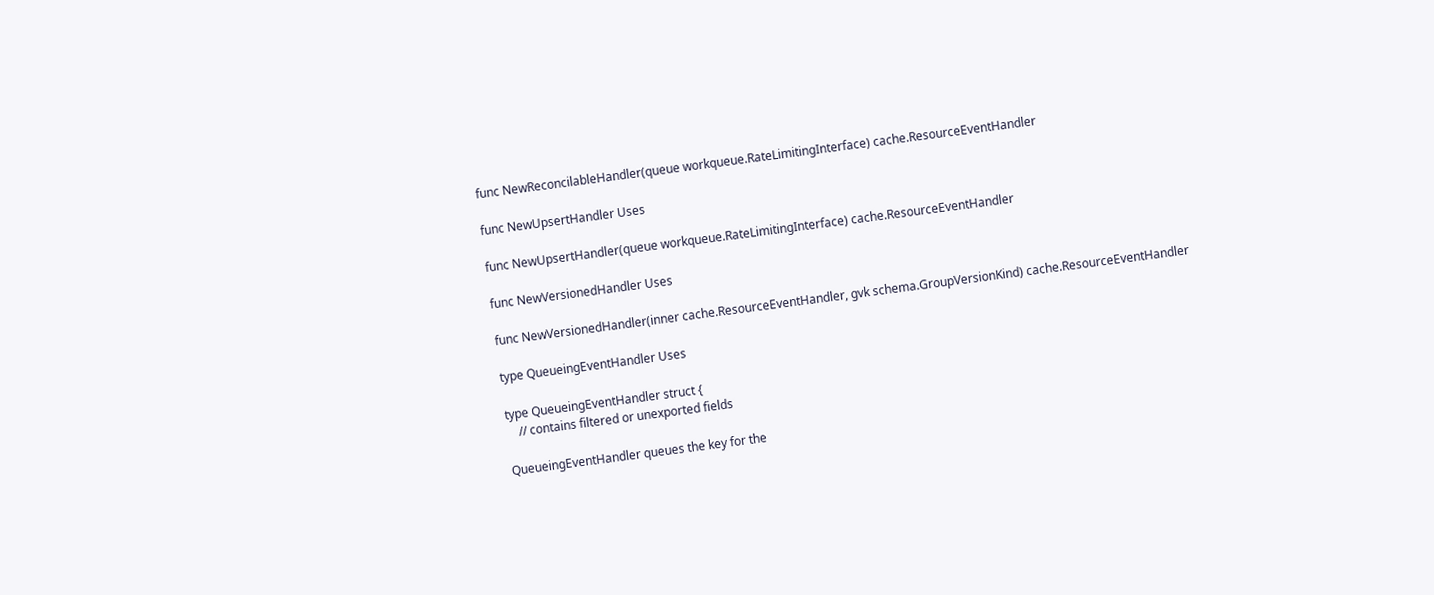func NewReconcilableHandler(queue workqueue.RateLimitingInterface) cache.ResourceEventHandler

func NewUpsertHandler Uses

func NewUpsertHandler(queue workqueue.RateLimitingInterface) cache.ResourceEventHandler

func NewVersionedHandler Uses

func NewVersionedHandler(inner cache.ResourceEventHandler, gvk schema.GroupVersionKind) cache.ResourceEventHandler

type QueueingEventHandler Uses

type QueueingEventHandler struct {
    // contains filtered or unexported fields

QueueingEventHandler queues the key for the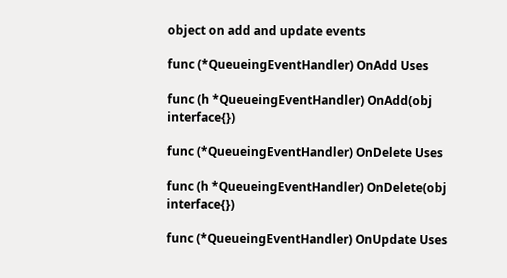object on add and update events

func (*QueueingEventHandler) OnAdd Uses

func (h *QueueingEventHandler) OnAdd(obj interface{})

func (*QueueingEventHandler) OnDelete Uses

func (h *QueueingEventHandler) OnDelete(obj interface{})

func (*QueueingEventHandler) OnUpdate Uses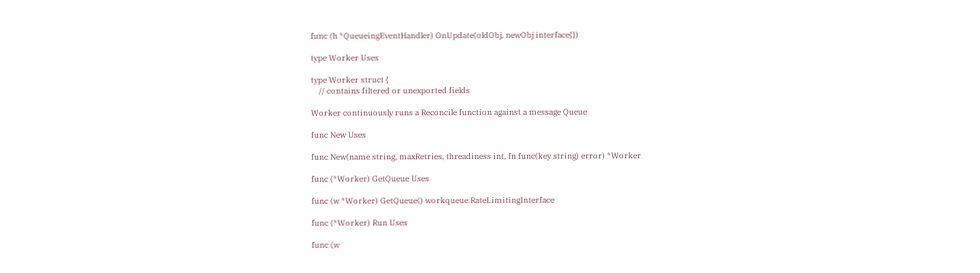func (h *QueueingEventHandler) OnUpdate(oldObj, newObj interface{})

type Worker Uses

type Worker struct {
    // contains filtered or unexported fields

Worker continuously runs a Reconcile function against a message Queue

func New Uses

func New(name string, maxRetries, threadiness int, fn func(key string) error) *Worker

func (*Worker) GetQueue Uses

func (w *Worker) GetQueue() workqueue.RateLimitingInterface

func (*Worker) Run Uses

func (w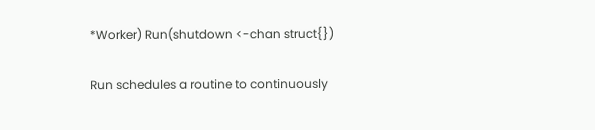*Worker) Run(shutdown <-chan struct{})

Run schedules a routine to continuously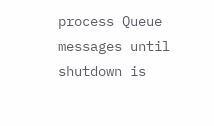process Queue messages until shutdown is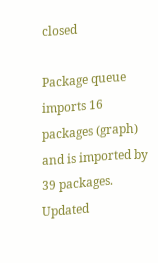closed

Package queue imports 16 packages (graph) and is imported by 39 packages. Updated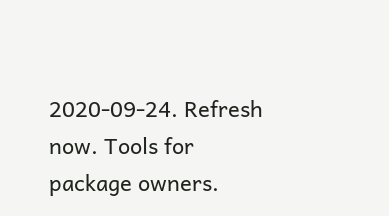2020-09-24. Refresh now. Tools for package owners.